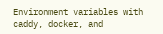Environment variables with caddy, docker, and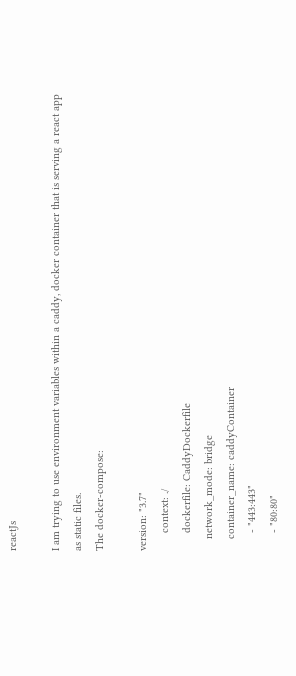reactJs

I am trying to use environment variables within a caddy, docker container that is serving a react app as static files.
The docker-compose:

version: "3.7"
      context: ./
      dockerfile: CaddyDockerfile
    network_mode: bridge
    container_name: caddyContainer
      - "443:443"
      - "80:80"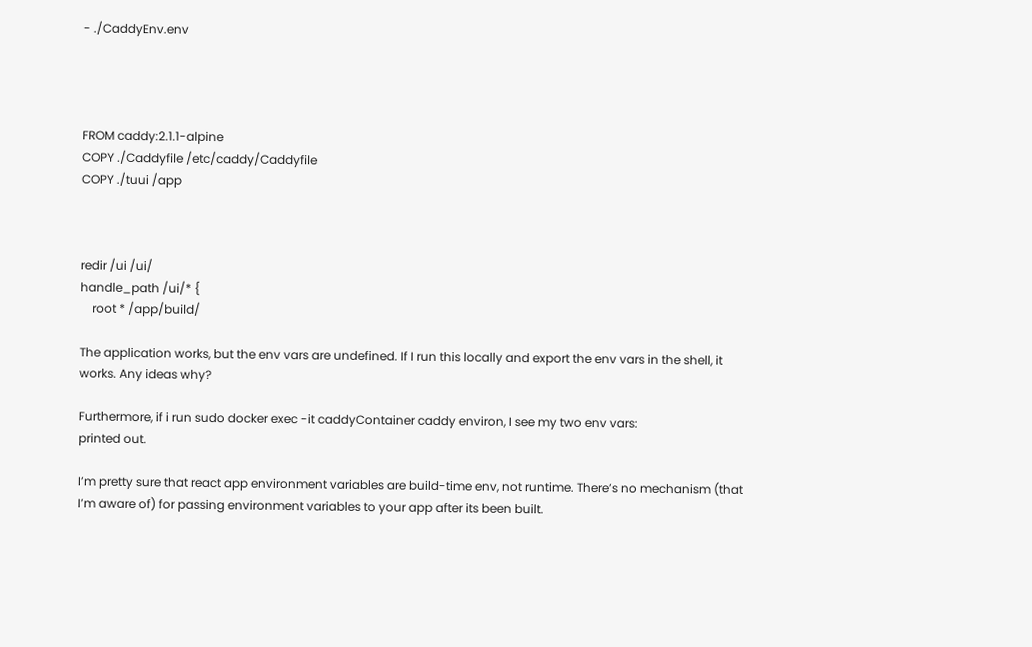- ./CaddyEnv.env




FROM caddy:2.1.1-alpine
COPY ./Caddyfile /etc/caddy/Caddyfile
COPY ./tuui /app



redir /ui /ui/
handle_path /ui/* {
    root * /app/build/

The application works, but the env vars are undefined. If I run this locally and export the env vars in the shell, it works. Any ideas why?

Furthermore, if i run sudo docker exec -it caddyContainer caddy environ, I see my two env vars:
printed out.

I’m pretty sure that react app environment variables are build-time env, not runtime. There’s no mechanism (that I’m aware of) for passing environment variables to your app after its been built.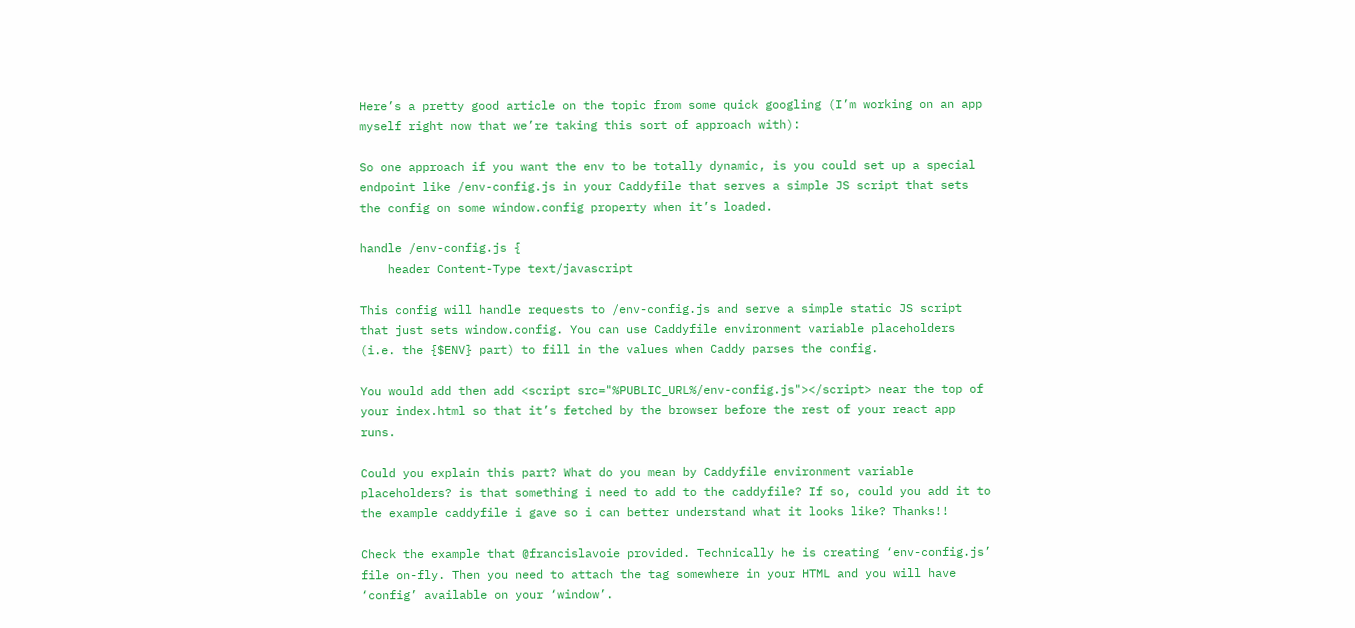Here’s a pretty good article on the topic from some quick googling (I’m working on an app myself right now that we’re taking this sort of approach with):

So one approach if you want the env to be totally dynamic, is you could set up a special endpoint like /env-config.js in your Caddyfile that serves a simple JS script that sets the config on some window.config property when it’s loaded.

handle /env-config.js {
    header Content-Type text/javascript

This config will handle requests to /env-config.js and serve a simple static JS script that just sets window.config. You can use Caddyfile environment variable placeholders (i.e. the {$ENV} part) to fill in the values when Caddy parses the config.

You would add then add <script src="%PUBLIC_URL%/env-config.js"></script> near the top of your index.html so that it’s fetched by the browser before the rest of your react app runs.

Could you explain this part? What do you mean by Caddyfile environment variable placeholders? is that something i need to add to the caddyfile? If so, could you add it to the example caddyfile i gave so i can better understand what it looks like? Thanks!!

Check the example that @francislavoie provided. Technically he is creating ‘env-config.js’ file on-fly. Then you need to attach the tag somewhere in your HTML and you will have ‘config’ available on your ‘window’.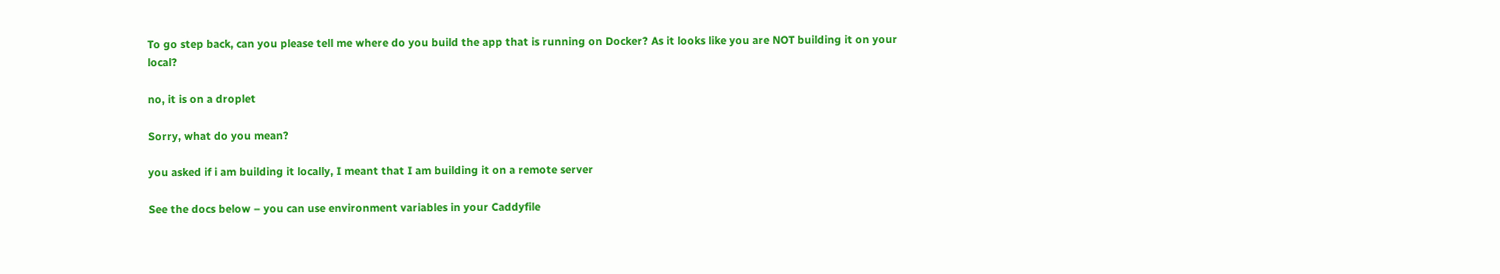To go step back, can you please tell me where do you build the app that is running on Docker? As it looks like you are NOT building it on your local?

no, it is on a droplet

Sorry, what do you mean?

you asked if i am building it locally, I meant that I am building it on a remote server

See the docs below – you can use environment variables in your Caddyfile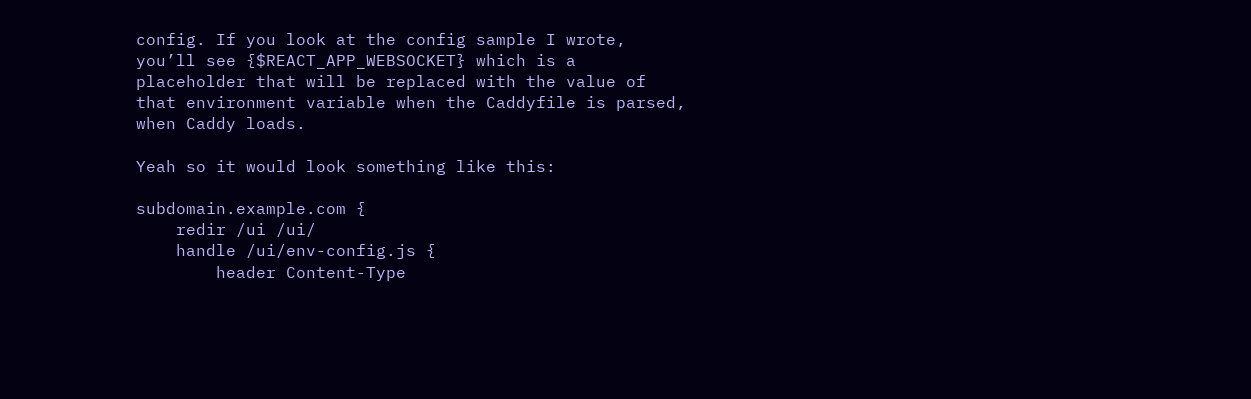config. If you look at the config sample I wrote, you’ll see {$REACT_APP_WEBSOCKET} which is a placeholder that will be replaced with the value of that environment variable when the Caddyfile is parsed, when Caddy loads.

Yeah so it would look something like this:

subdomain.example.com {
    redir /ui /ui/
    handle /ui/env-config.js {
        header Content-Type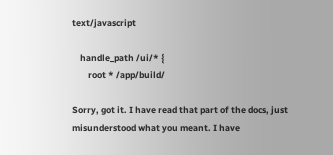text/javascript

    handle_path /ui/* {
        root * /app/build/

Sorry, got it. I have read that part of the docs, just misunderstood what you meant. I have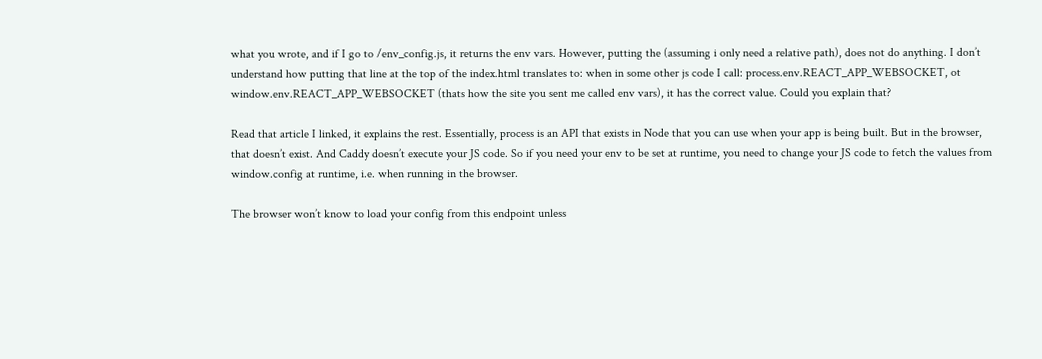what you wrote, and if I go to /env_config.js, it returns the env vars. However, putting the (assuming i only need a relative path), does not do anything. I don’t understand how putting that line at the top of the index.html translates to: when in some other js code I call: process.env.REACT_APP_WEBSOCKET, ot window.env.REACT_APP_WEBSOCKET (thats how the site you sent me called env vars), it has the correct value. Could you explain that?

Read that article I linked, it explains the rest. Essentially, process is an API that exists in Node that you can use when your app is being built. But in the browser, that doesn’t exist. And Caddy doesn’t execute your JS code. So if you need your env to be set at runtime, you need to change your JS code to fetch the values from window.config at runtime, i.e. when running in the browser.

The browser won’t know to load your config from this endpoint unless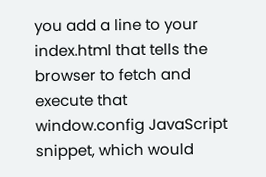you add a line to your index.html that tells the browser to fetch and execute that window.config JavaScript snippet, which would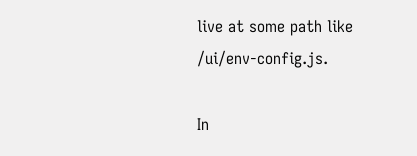live at some path like /ui/env-config.js.

In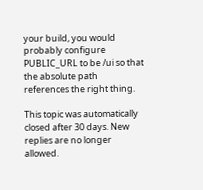your build, you would probably configure PUBLIC_URL to be /ui so that the absolute path references the right thing.

This topic was automatically closed after 30 days. New replies are no longer allowed.